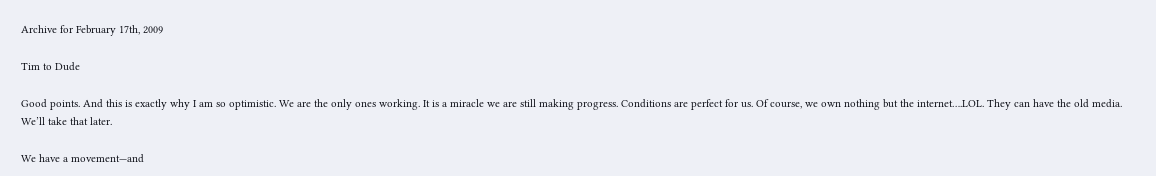Archive for February 17th, 2009

Tim to Dude

Good points. And this is exactly why I am so optimistic. We are the only ones working. It is a miracle we are still making progress. Conditions are perfect for us. Of course, we own nothing but the internet….LOL. They can have the old media. We’ll take that later.

We have a movement—and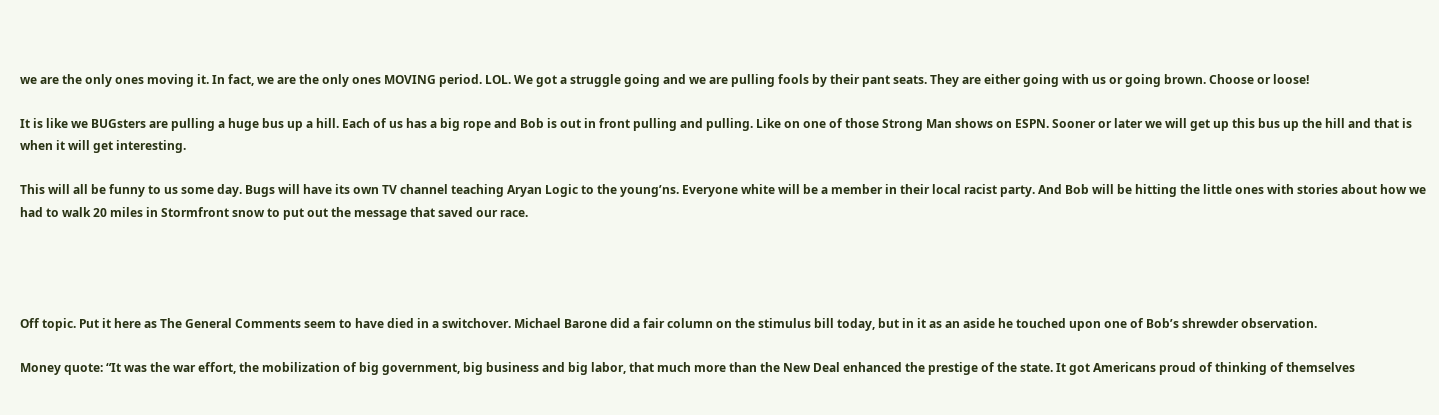we are the only ones moving it. In fact, we are the only ones MOVING period. LOL. We got a struggle going and we are pulling fools by their pant seats. They are either going with us or going brown. Choose or loose!

It is like we BUGsters are pulling a huge bus up a hill. Each of us has a big rope and Bob is out in front pulling and pulling. Like on one of those Strong Man shows on ESPN. Sooner or later we will get up this bus up the hill and that is when it will get interesting.

This will all be funny to us some day. Bugs will have its own TV channel teaching Aryan Logic to the young’ns. Everyone white will be a member in their local racist party. And Bob will be hitting the little ones with stories about how we had to walk 20 miles in Stormfront snow to put out the message that saved our race.




Off topic. Put it here as The General Comments seem to have died in a switchover. Michael Barone did a fair column on the stimulus bill today, but in it as an aside he touched upon one of Bob’s shrewder observation.

Money quote: “It was the war effort, the mobilization of big government, big business and big labor, that much more than the New Deal enhanced the prestige of the state. It got Americans proud of thinking of themselves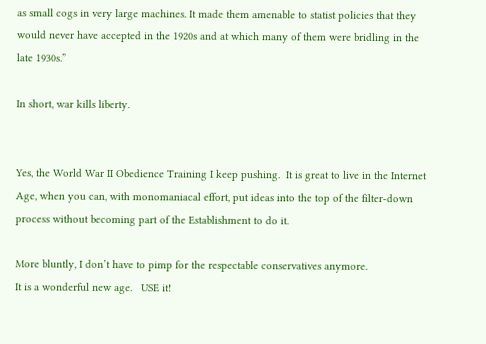as small cogs in very large machines. It made them amenable to statist policies that they would never have accepted in the 1920s and at which many of them were bridling in the late 1930s.”

In short, war kills liberty.


Yes, the World War II Obedience Training I keep pushing.  It is great to live in the Internet Age, when you can, with monomaniacal effort, put ideas into the top of the filter-down process without becoming part of the Establishment to do it.

More bluntly, I don’t have to pimp for the respectable conservatives anymore.
It is a wonderful new age.   USE it!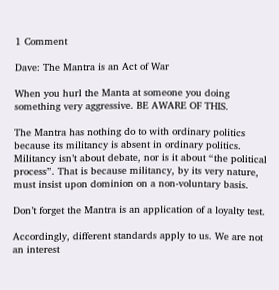1 Comment

Dave: The Mantra is an Act of War

When you hurl the Manta at someone you doing something very aggressive. BE AWARE OF THIS.

The Mantra has nothing do to with ordinary politics because its militancy is absent in ordinary politics. Militancy isn’t about debate, nor is it about “the political process”. That is because militancy, by its very nature, must insist upon dominion on a non-voluntary basis.

Don’t forget the Mantra is an application of a loyalty test.

Accordingly, different standards apply to us. We are not an interest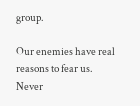group.

Our enemies have real reasons to fear us. Never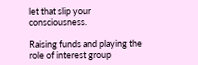let that slip your consciousness.

Raising funds and playing the role of interest group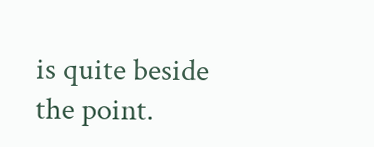is quite beside the point.